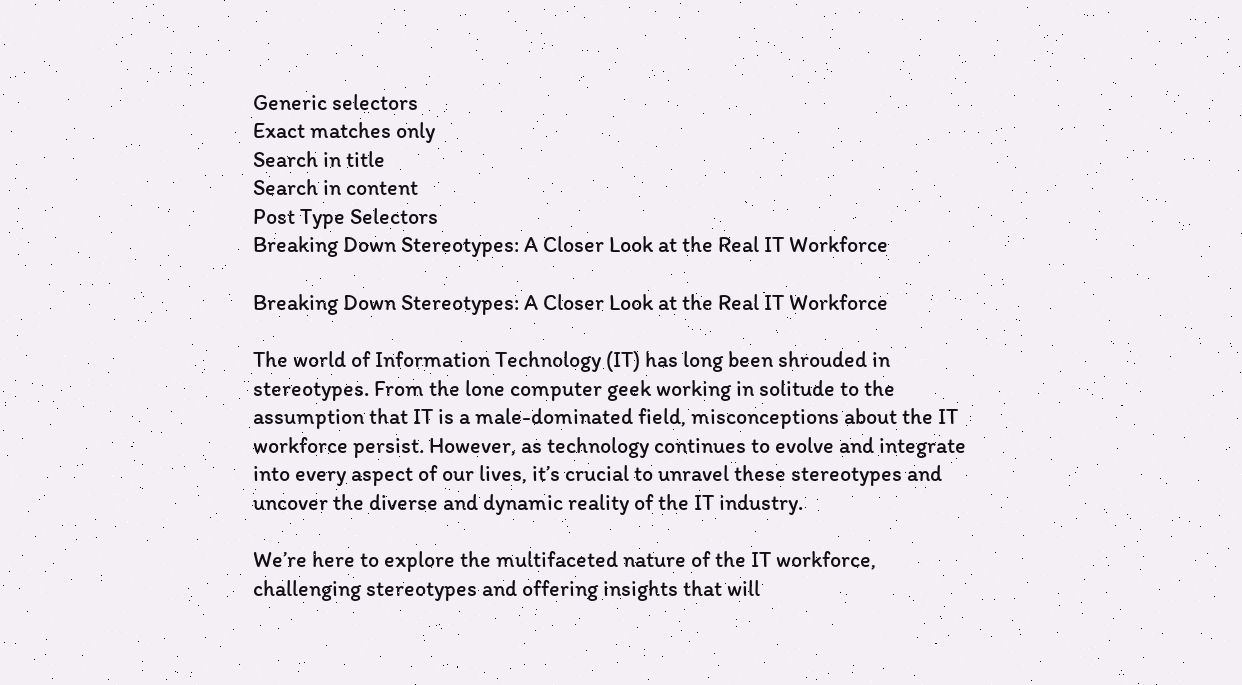Generic selectors
Exact matches only
Search in title
Search in content
Post Type Selectors
Breaking Down Stereotypes: A Closer Look at the Real IT Workforce

Breaking Down Stereotypes: A Closer Look at the Real IT Workforce

The world of Information Technology (IT) has long been shrouded in stereotypes. From the lone computer geek working in solitude to the assumption that IT is a male-dominated field, misconceptions about the IT workforce persist. However, as technology continues to evolve and integrate into every aspect of our lives, it’s crucial to unravel these stereotypes and uncover the diverse and dynamic reality of the IT industry.

We’re here to explore the multifaceted nature of the IT workforce, challenging stereotypes and offering insights that will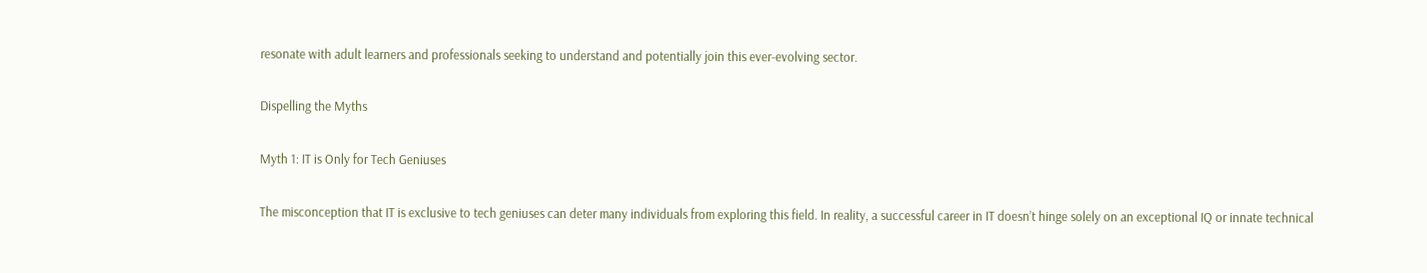resonate with adult learners and professionals seeking to understand and potentially join this ever-evolving sector.

Dispelling the Myths

Myth 1: IT is Only for Tech Geniuses

The misconception that IT is exclusive to tech geniuses can deter many individuals from exploring this field. In reality, a successful career in IT doesn’t hinge solely on an exceptional IQ or innate technical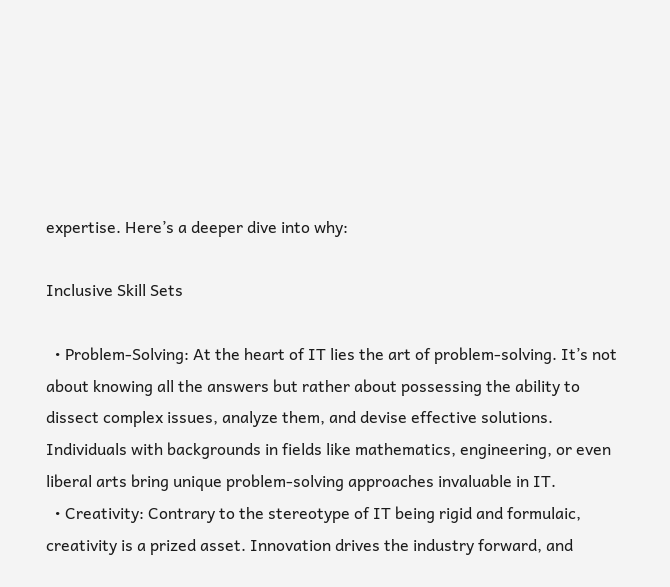expertise. Here’s a deeper dive into why:

Inclusive Skill Sets

  • Problem-Solving: At the heart of IT lies the art of problem-solving. It’s not about knowing all the answers but rather about possessing the ability to dissect complex issues, analyze them, and devise effective solutions. Individuals with backgrounds in fields like mathematics, engineering, or even liberal arts bring unique problem-solving approaches invaluable in IT.
  • Creativity: Contrary to the stereotype of IT being rigid and formulaic, creativity is a prized asset. Innovation drives the industry forward, and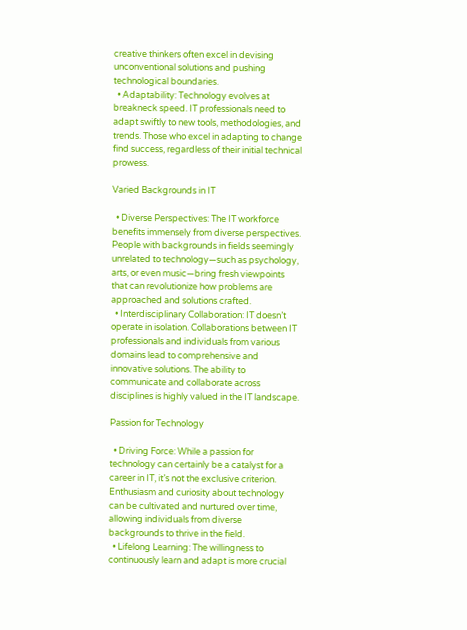creative thinkers often excel in devising unconventional solutions and pushing technological boundaries.
  • Adaptability: Technology evolves at breakneck speed. IT professionals need to adapt swiftly to new tools, methodologies, and trends. Those who excel in adapting to change find success, regardless of their initial technical prowess.

Varied Backgrounds in IT

  • Diverse Perspectives: The IT workforce benefits immensely from diverse perspectives. People with backgrounds in fields seemingly unrelated to technology—such as psychology, arts, or even music—bring fresh viewpoints that can revolutionize how problems are approached and solutions crafted.
  • Interdisciplinary Collaboration: IT doesn’t operate in isolation. Collaborations between IT professionals and individuals from various domains lead to comprehensive and innovative solutions. The ability to communicate and collaborate across disciplines is highly valued in the IT landscape.

Passion for Technology

  • Driving Force: While a passion for technology can certainly be a catalyst for a career in IT, it’s not the exclusive criterion. Enthusiasm and curiosity about technology can be cultivated and nurtured over time, allowing individuals from diverse backgrounds to thrive in the field.
  • Lifelong Learning: The willingness to continuously learn and adapt is more crucial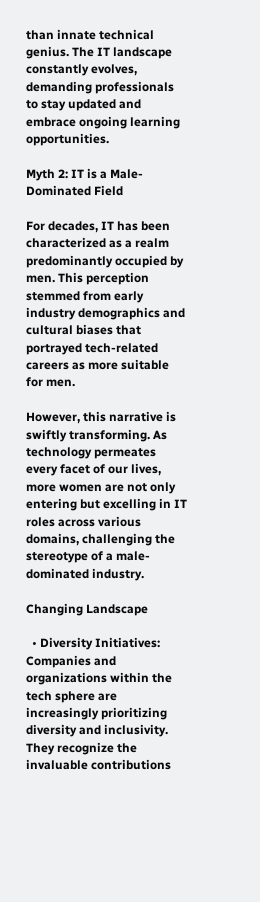than innate technical genius. The IT landscape constantly evolves, demanding professionals to stay updated and embrace ongoing learning opportunities.

Myth 2: IT is a Male-Dominated Field

For decades, IT has been characterized as a realm predominantly occupied by men. This perception stemmed from early industry demographics and cultural biases that portrayed tech-related careers as more suitable for men.

However, this narrative is swiftly transforming. As technology permeates every facet of our lives, more women are not only entering but excelling in IT roles across various domains, challenging the stereotype of a male-dominated industry.

Changing Landscape

  • Diversity Initiatives: Companies and organizations within the tech sphere are increasingly prioritizing diversity and inclusivity. They recognize the invaluable contributions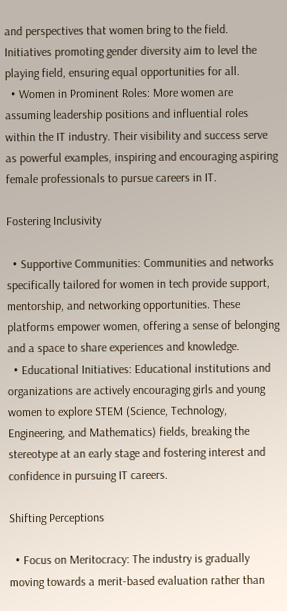and perspectives that women bring to the field. Initiatives promoting gender diversity aim to level the playing field, ensuring equal opportunities for all.
  • Women in Prominent Roles: More women are assuming leadership positions and influential roles within the IT industry. Their visibility and success serve as powerful examples, inspiring and encouraging aspiring female professionals to pursue careers in IT.

Fostering Inclusivity

  • Supportive Communities: Communities and networks specifically tailored for women in tech provide support, mentorship, and networking opportunities. These platforms empower women, offering a sense of belonging and a space to share experiences and knowledge.
  • Educational Initiatives: Educational institutions and organizations are actively encouraging girls and young women to explore STEM (Science, Technology, Engineering, and Mathematics) fields, breaking the stereotype at an early stage and fostering interest and confidence in pursuing IT careers.

Shifting Perceptions

  • Focus on Meritocracy: The industry is gradually moving towards a merit-based evaluation rather than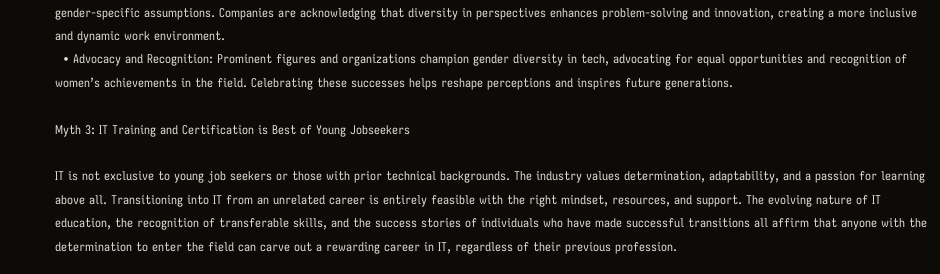gender-specific assumptions. Companies are acknowledging that diversity in perspectives enhances problem-solving and innovation, creating a more inclusive and dynamic work environment.
  • Advocacy and Recognition: Prominent figures and organizations champion gender diversity in tech, advocating for equal opportunities and recognition of women’s achievements in the field. Celebrating these successes helps reshape perceptions and inspires future generations.

Myth 3: IT Training and Certification is Best of Young Jobseekers

IT is not exclusive to young job seekers or those with prior technical backgrounds. The industry values determination, adaptability, and a passion for learning above all. Transitioning into IT from an unrelated career is entirely feasible with the right mindset, resources, and support. The evolving nature of IT education, the recognition of transferable skills, and the success stories of individuals who have made successful transitions all affirm that anyone with the determination to enter the field can carve out a rewarding career in IT, regardless of their previous profession.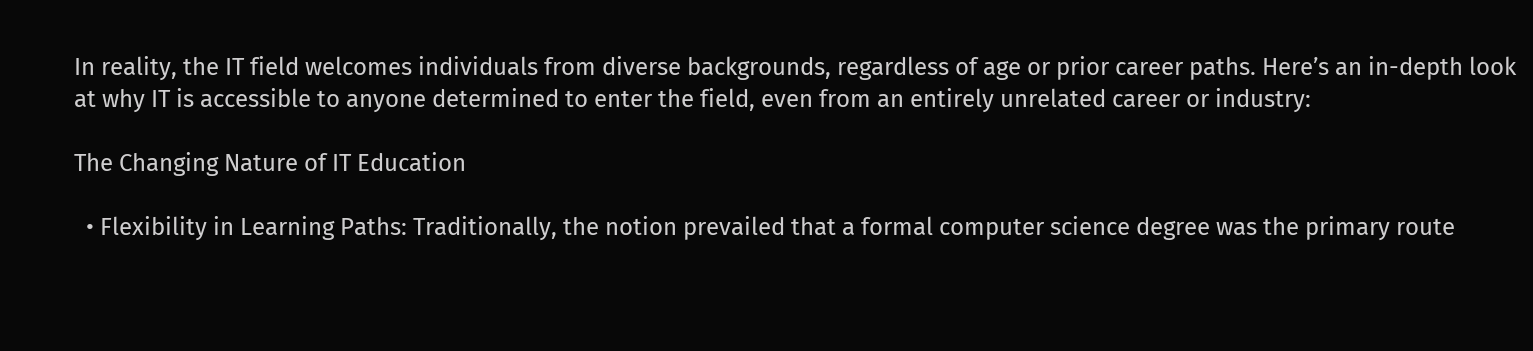In reality, the IT field welcomes individuals from diverse backgrounds, regardless of age or prior career paths. Here’s an in-depth look at why IT is accessible to anyone determined to enter the field, even from an entirely unrelated career or industry:

The Changing Nature of IT Education

  • Flexibility in Learning Paths: Traditionally, the notion prevailed that a formal computer science degree was the primary route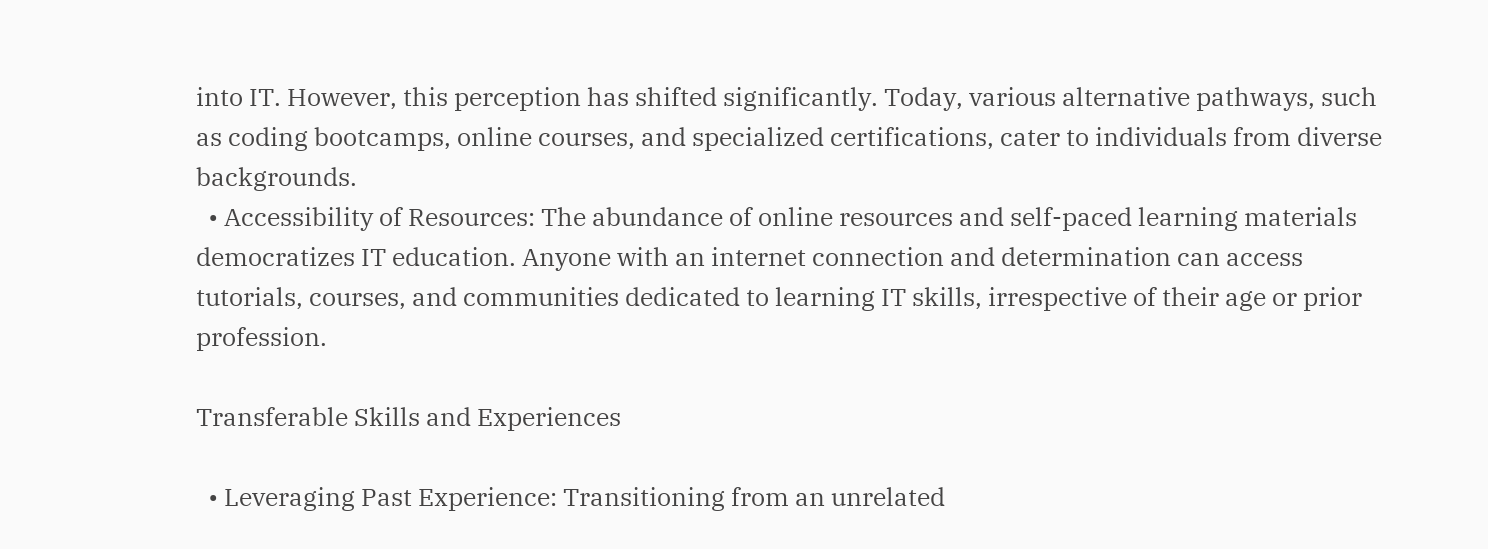into IT. However, this perception has shifted significantly. Today, various alternative pathways, such as coding bootcamps, online courses, and specialized certifications, cater to individuals from diverse backgrounds.
  • Accessibility of Resources: The abundance of online resources and self-paced learning materials democratizes IT education. Anyone with an internet connection and determination can access tutorials, courses, and communities dedicated to learning IT skills, irrespective of their age or prior profession.

Transferable Skills and Experiences

  • Leveraging Past Experience: Transitioning from an unrelated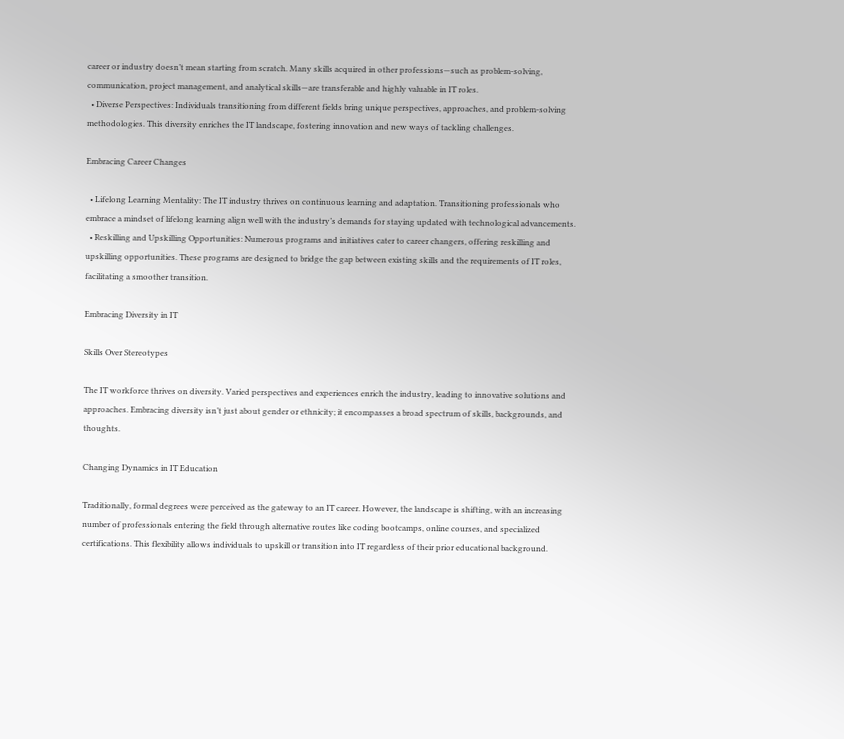career or industry doesn’t mean starting from scratch. Many skills acquired in other professions—such as problem-solving, communication, project management, and analytical skills—are transferable and highly valuable in IT roles.
  • Diverse Perspectives: Individuals transitioning from different fields bring unique perspectives, approaches, and problem-solving methodologies. This diversity enriches the IT landscape, fostering innovation and new ways of tackling challenges.

Embracing Career Changes

  • Lifelong Learning Mentality: The IT industry thrives on continuous learning and adaptation. Transitioning professionals who embrace a mindset of lifelong learning align well with the industry’s demands for staying updated with technological advancements.
  • Reskilling and Upskilling Opportunities: Numerous programs and initiatives cater to career changers, offering reskilling and upskilling opportunities. These programs are designed to bridge the gap between existing skills and the requirements of IT roles, facilitating a smoother transition.

Embracing Diversity in IT

Skills Over Stereotypes

The IT workforce thrives on diversity. Varied perspectives and experiences enrich the industry, leading to innovative solutions and approaches. Embracing diversity isn’t just about gender or ethnicity; it encompasses a broad spectrum of skills, backgrounds, and thoughts.

Changing Dynamics in IT Education

Traditionally, formal degrees were perceived as the gateway to an IT career. However, the landscape is shifting, with an increasing number of professionals entering the field through alternative routes like coding bootcamps, online courses, and specialized certifications. This flexibility allows individuals to upskill or transition into IT regardless of their prior educational background.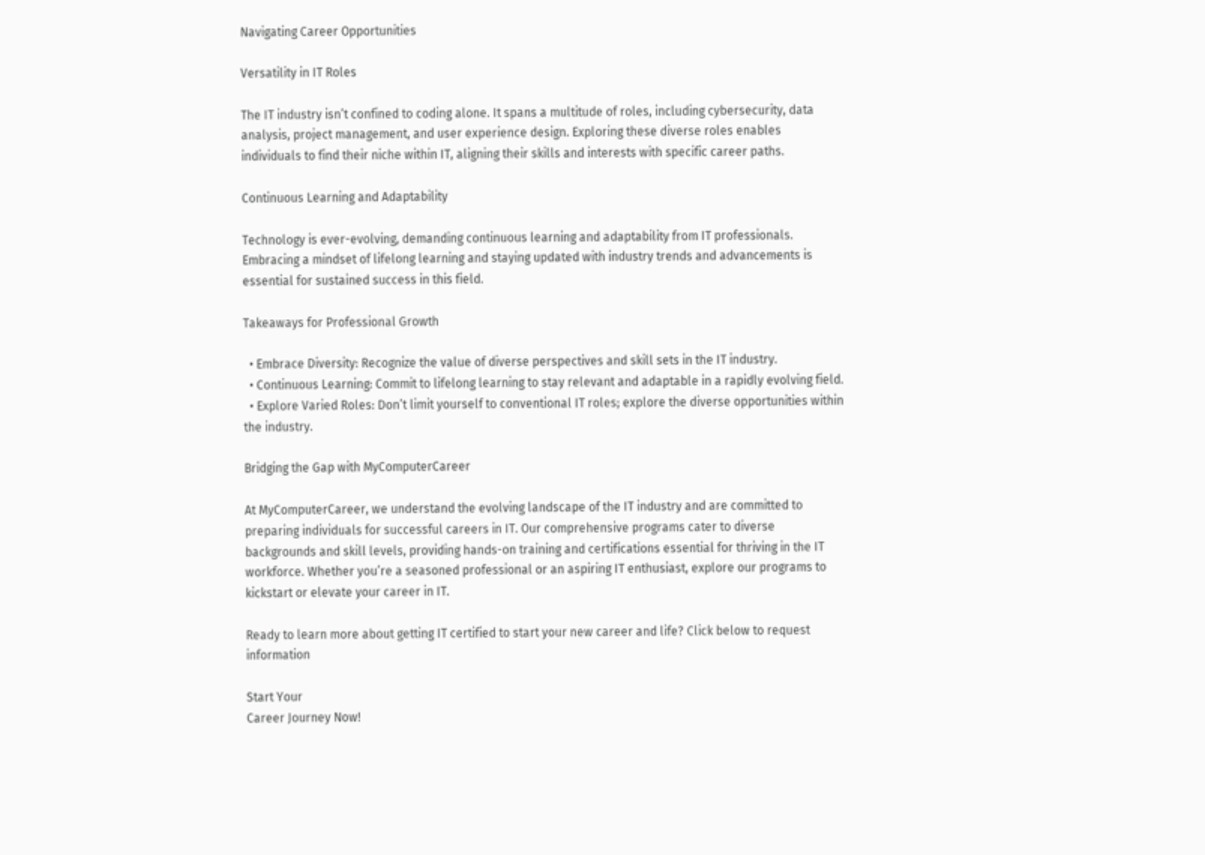Navigating Career Opportunities

Versatility in IT Roles

The IT industry isn’t confined to coding alone. It spans a multitude of roles, including cybersecurity, data analysis, project management, and user experience design. Exploring these diverse roles enables individuals to find their niche within IT, aligning their skills and interests with specific career paths.

Continuous Learning and Adaptability

Technology is ever-evolving, demanding continuous learning and adaptability from IT professionals. Embracing a mindset of lifelong learning and staying updated with industry trends and advancements is essential for sustained success in this field.

Takeaways for Professional Growth

  • Embrace Diversity: Recognize the value of diverse perspectives and skill sets in the IT industry.
  • Continuous Learning: Commit to lifelong learning to stay relevant and adaptable in a rapidly evolving field.
  • Explore Varied Roles: Don’t limit yourself to conventional IT roles; explore the diverse opportunities within the industry.

Bridging the Gap with MyComputerCareer

At MyComputerCareer, we understand the evolving landscape of the IT industry and are committed to preparing individuals for successful careers in IT. Our comprehensive programs cater to diverse backgrounds and skill levels, providing hands-on training and certifications essential for thriving in the IT workforce. Whether you’re a seasoned professional or an aspiring IT enthusiast, explore our programs to kickstart or elevate your career in IT.

Ready to learn more about getting IT certified to start your new career and life? Click below to request information

Start Your
Career Journey Now!